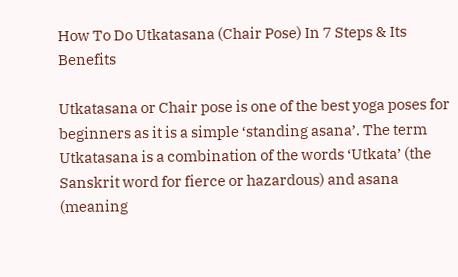How To Do Utkatasana (Chair Pose) In 7 Steps & Its Benefits

Utkatasana or Chair pose is one of the best yoga poses for beginners as it is a simple ‘standing asana’. The term Utkatasana is a combination of the words ‘Utkata’ (the Sanskrit word for fierce or hazardous) and asana (meaning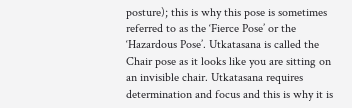posture); this is why this pose is sometimes referred to as the ‘Fierce Pose’ or the ‘Hazardous Pose’. Utkatasana is called the Chair pose as it looks like you are sitting on an invisible chair. Utkatasana requires determination and focus and this is why it is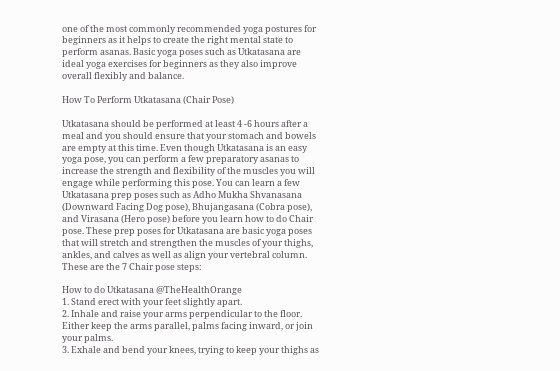one of the most commonly recommended yoga postures for beginners as it helps to create the right mental state to perform asanas. Basic yoga poses such as Utkatasana are ideal yoga exercises for beginners as they also improve overall flexibly and balance.

How To Perform Utkatasana (Chair Pose)

Utkatasana should be performed at least 4 -6 hours after a meal and you should ensure that your stomach and bowels are empty at this time. Even though Utkatasana is an easy yoga pose, you can perform a few preparatory asanas to increase the strength and flexibility of the muscles you will engage while performing this pose. You can learn a few Utkatasana prep poses such as Adho Mukha Shvanasana (Downward Facing Dog pose), Bhujangasana (Cobra pose), and Virasana (Hero pose) before you learn how to do Chair pose. These prep poses for Utkatasana are basic yoga poses that will stretch and strengthen the muscles of your thighs, ankles, and calves as well as align your vertebral column. These are the 7 Chair pose steps:

How to do Utkatasana @TheHealthOrange
1. Stand erect with your feet slightly apart.
2. Inhale and raise your arms perpendicular to the floor. Either keep the arms parallel, palms facing inward, or join your palms.
3. Exhale and bend your knees, trying to keep your thighs as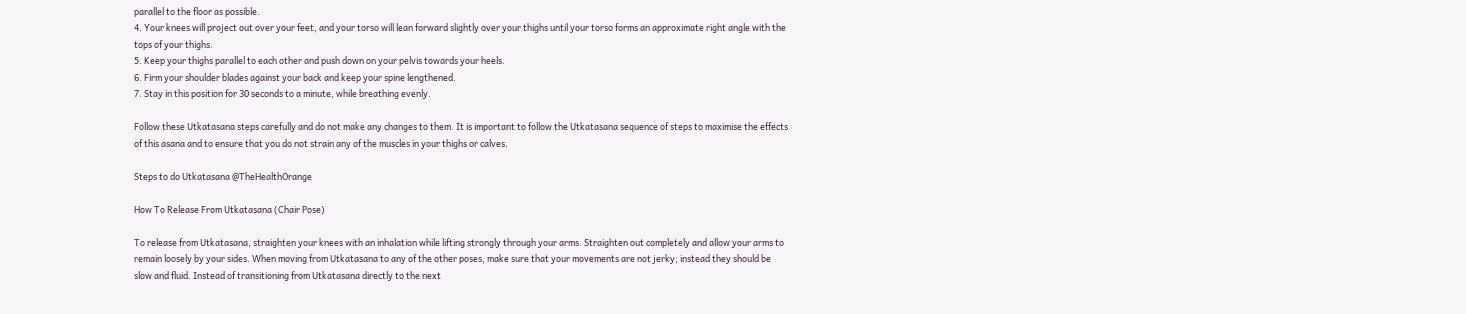parallel to the floor as possible.
4. Your knees will project out over your feet, and your torso will lean forward slightly over your thighs until your torso forms an approximate right angle with the tops of your thighs.
5. Keep your thighs parallel to each other and push down on your pelvis towards your heels.
6. Firm your shoulder blades against your back and keep your spine lengthened.
7. Stay in this position for 30 seconds to a minute, while breathing evenly.

Follow these Utkatasana steps carefully and do not make any changes to them. It is important to follow the Utkatasana sequence of steps to maximise the effects of this asana and to ensure that you do not strain any of the muscles in your thighs or calves.

Steps to do Utkatasana @TheHealthOrange

How To Release From Utkatasana (Chair Pose)

To release from Utkatasana, straighten your knees with an inhalation while lifting strongly through your arms. Straighten out completely and allow your arms to remain loosely by your sides. When moving from Utkatasana to any of the other poses, make sure that your movements are not jerky; instead they should be slow and fluid. Instead of transitioning from Utkatasana directly to the next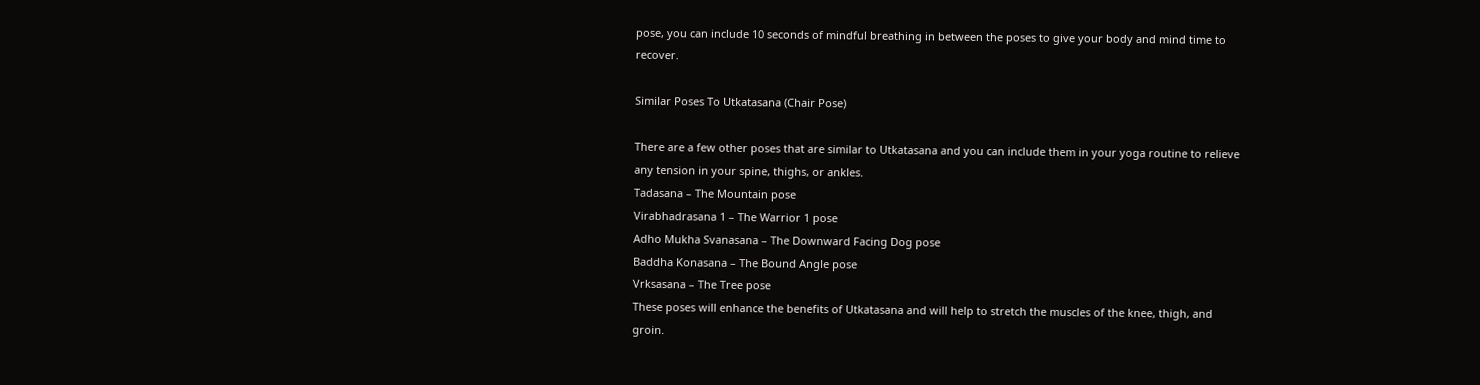pose, you can include 10 seconds of mindful breathing in between the poses to give your body and mind time to recover.

Similar Poses To Utkatasana (Chair Pose)

There are a few other poses that are similar to Utkatasana and you can include them in your yoga routine to relieve any tension in your spine, thighs, or ankles.
Tadasana – The Mountain pose
Virabhadrasana 1 – The Warrior 1 pose
Adho Mukha Svanasana – The Downward Facing Dog pose
Baddha Konasana – The Bound Angle pose
Vrksasana – The Tree pose
These poses will enhance the benefits of Utkatasana and will help to stretch the muscles of the knee, thigh, and groin.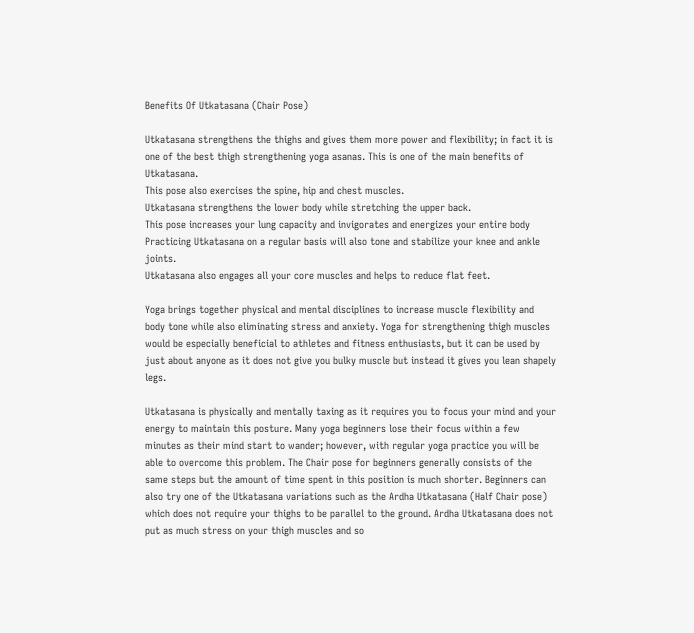Benefits Of Utkatasana (Chair Pose)

Utkatasana strengthens the thighs and gives them more power and flexibility; in fact it is one of the best thigh strengthening yoga asanas. This is one of the main benefits of Utkatasana.
This pose also exercises the spine, hip and chest muscles.
Utkatasana strengthens the lower body while stretching the upper back.
This pose increases your lung capacity and invigorates and energizes your entire body
Practicing Utkatasana on a regular basis will also tone and stabilize your knee and ankle joints.
Utkatasana also engages all your core muscles and helps to reduce flat feet.

Yoga brings together physical and mental disciplines to increase muscle flexibility and body tone while also eliminating stress and anxiety. Yoga for strengthening thigh muscles would be especially beneficial to athletes and fitness enthusiasts, but it can be used by just about anyone as it does not give you bulky muscle but instead it gives you lean shapely legs.

Utkatasana is physically and mentally taxing as it requires you to focus your mind and your energy to maintain this posture. Many yoga beginners lose their focus within a few minutes as their mind start to wander; however, with regular yoga practice you will be able to overcome this problem. The Chair pose for beginners generally consists of the same steps but the amount of time spent in this position is much shorter. Beginners can also try one of the Utkatasana variations such as the Ardha Utkatasana (Half Chair pose) which does not require your thighs to be parallel to the ground. Ardha Utkatasana does not put as much stress on your thigh muscles and so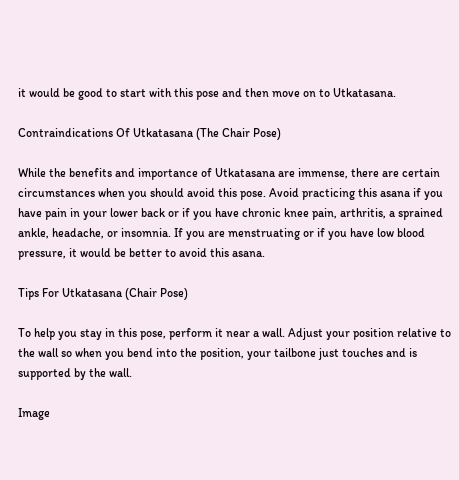it would be good to start with this pose and then move on to Utkatasana.

Contraindications Of Utkatasana (The Chair Pose)

While the benefits and importance of Utkatasana are immense, there are certain circumstances when you should avoid this pose. Avoid practicing this asana if you have pain in your lower back or if you have chronic knee pain, arthritis, a sprained ankle, headache, or insomnia. If you are menstruating or if you have low blood pressure, it would be better to avoid this asana.

Tips For Utkatasana (Chair Pose)

To help you stay in this pose, perform it near a wall. Adjust your position relative to the wall so when you bend into the position, your tailbone just touches and is supported by the wall.

Image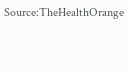Source:TheHealthOrange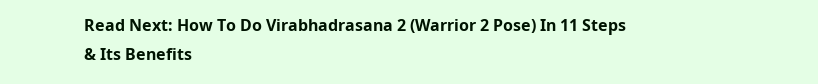Read Next: How To Do Virabhadrasana 2 (Warrior 2 Pose) In 11 Steps & Its Benefits